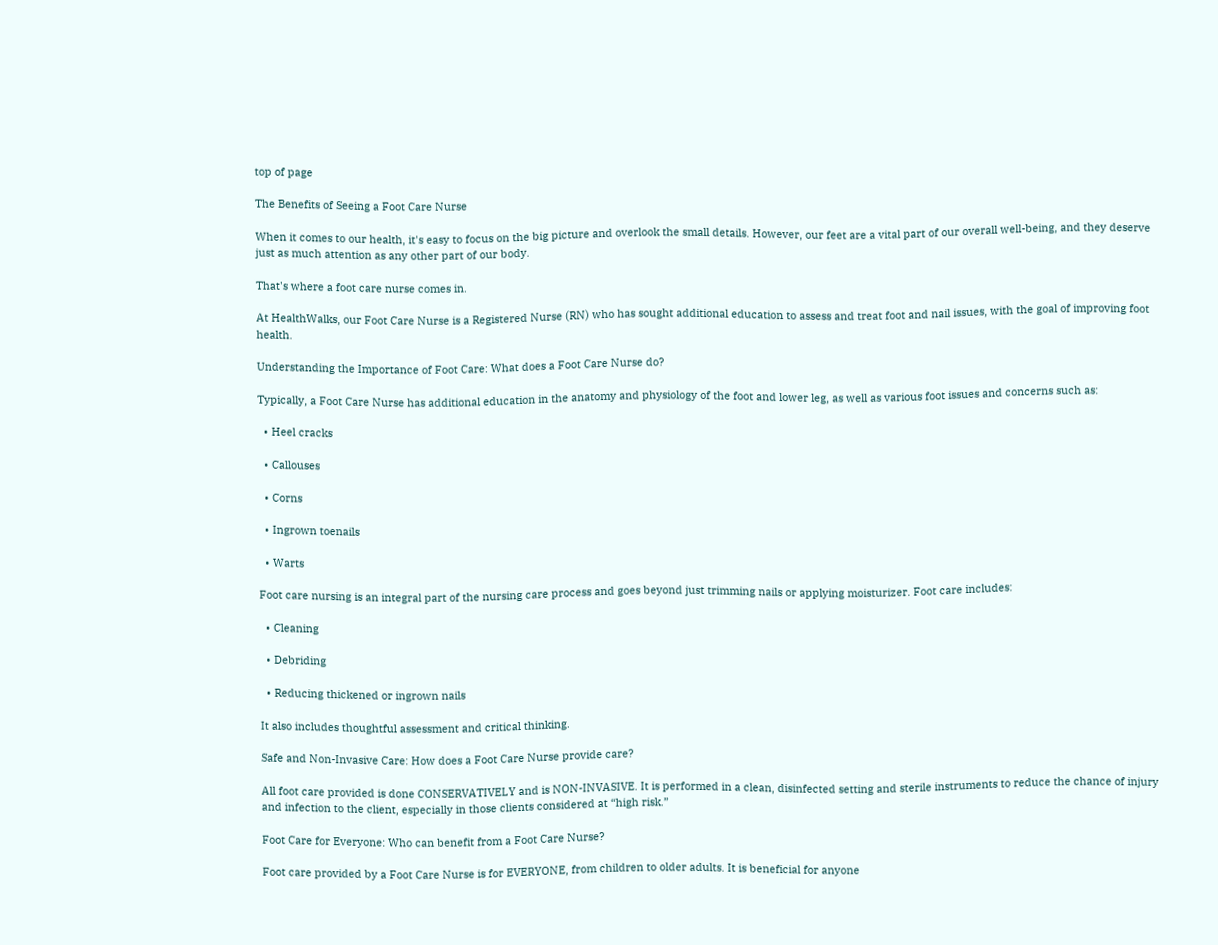top of page

The Benefits of Seeing a Foot Care Nurse

When it comes to our health, it's easy to focus on the big picture and overlook the small details. However, our feet are a vital part of our overall well-being, and they deserve just as much attention as any other part of our body.

That's where a foot care nurse comes in.

At HealthWalks, our Foot Care Nurse is a Registered Nurse (RN) who has sought additional education to assess and treat foot and nail issues, with the goal of improving foot health.

Understanding the Importance of Foot Care: What does a Foot Care Nurse do?

Typically, a Foot Care Nurse has additional education in the anatomy and physiology of the foot and lower leg, as well as various foot issues and concerns such as:

  • Heel cracks

  • Callouses

  • Corns

  • Ingrown toenails

  • Warts

Foot care nursing is an integral part of the nursing care process and goes beyond just trimming nails or applying moisturizer. Foot care includes:

  • Cleaning

  • Debriding

  • Reducing thickened or ingrown nails

It also includes thoughtful assessment and critical thinking.

Safe and Non-Invasive Care: How does a Foot Care Nurse provide care?

All foot care provided is done CONSERVATIVELY and is NON-INVASIVE. It is performed in a clean, disinfected setting and sterile instruments to reduce the chance of injury and infection to the client, especially in those clients considered at “high risk.”

Foot Care for Everyone: Who can benefit from a Foot Care Nurse?

Foot care provided by a Foot Care Nurse is for EVERYONE, from children to older adults. It is beneficial for anyone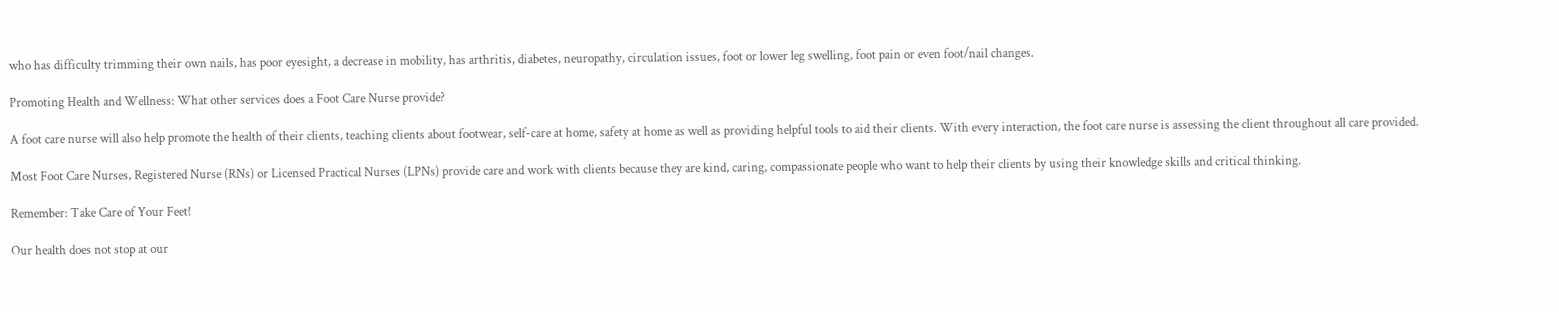who has difficulty trimming their own nails, has poor eyesight, a decrease in mobility, has arthritis, diabetes, neuropathy, circulation issues, foot or lower leg swelling, foot pain or even foot/nail changes.

Promoting Health and Wellness: What other services does a Foot Care Nurse provide?

A foot care nurse will also help promote the health of their clients, teaching clients about footwear, self-care at home, safety at home as well as providing helpful tools to aid their clients. With every interaction, the foot care nurse is assessing the client throughout all care provided.

Most Foot Care Nurses, Registered Nurse (RNs) or Licensed Practical Nurses (LPNs) provide care and work with clients because they are kind, caring, compassionate people who want to help their clients by using their knowledge skills and critical thinking.

Remember: Take Care of Your Feet!

Our health does not stop at our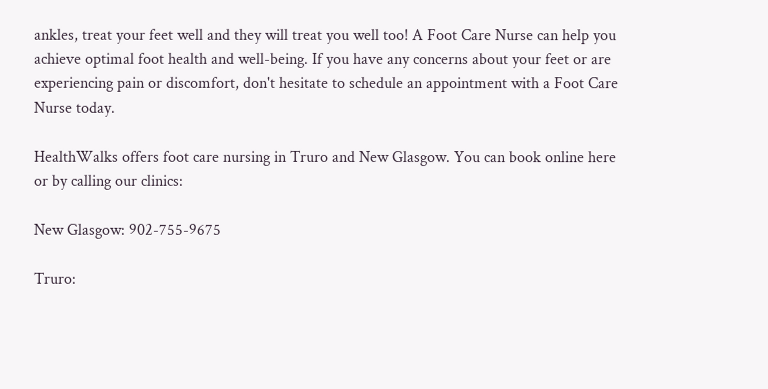ankles, treat your feet well and they will treat you well too! A Foot Care Nurse can help you achieve optimal foot health and well-being. If you have any concerns about your feet or are experiencing pain or discomfort, don't hesitate to schedule an appointment with a Foot Care Nurse today.

HealthWalks offers foot care nursing in Truro and New Glasgow. You can book online here or by calling our clinics:

New Glasgow: 902-755-9675

Truro: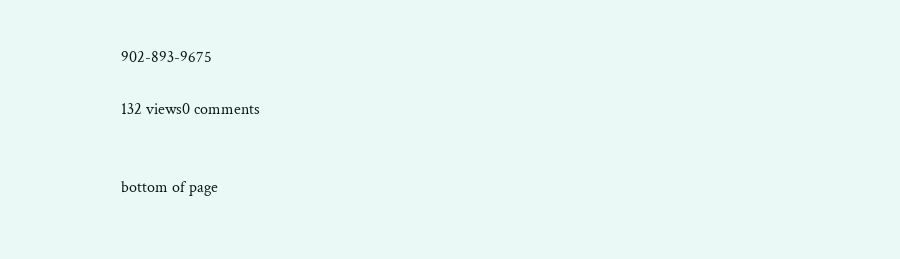902-893-9675

132 views0 comments


bottom of page